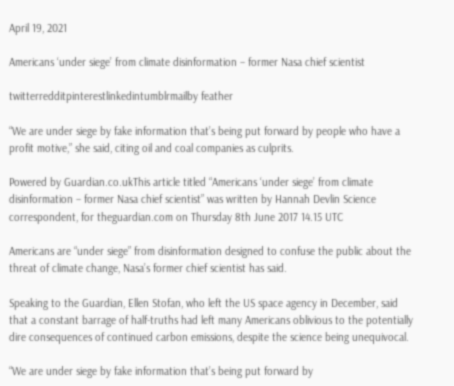April 19, 2021

Americans ‘under siege’ from climate disinformation – former Nasa chief scientist

twitterredditpinterestlinkedintumblrmailby feather

“We are under siege by fake information that’s being put forward by people who have a profit motive,” she said, citing oil and coal companies as culprits.

Powered by Guardian.co.ukThis article titled “Americans ‘under siege’ from climate disinformation – former Nasa chief scientist” was written by Hannah Devlin Science correspondent, for theguardian.com on Thursday 8th June 2017 14.15 UTC

Americans are “under siege” from disinformation designed to confuse the public about the threat of climate change, Nasa’s former chief scientist has said.

Speaking to the Guardian, Ellen Stofan, who left the US space agency in December, said that a constant barrage of half-truths had left many Americans oblivious to the potentially dire consequences of continued carbon emissions, despite the science being unequivocal.

“We are under siege by fake information that’s being put forward by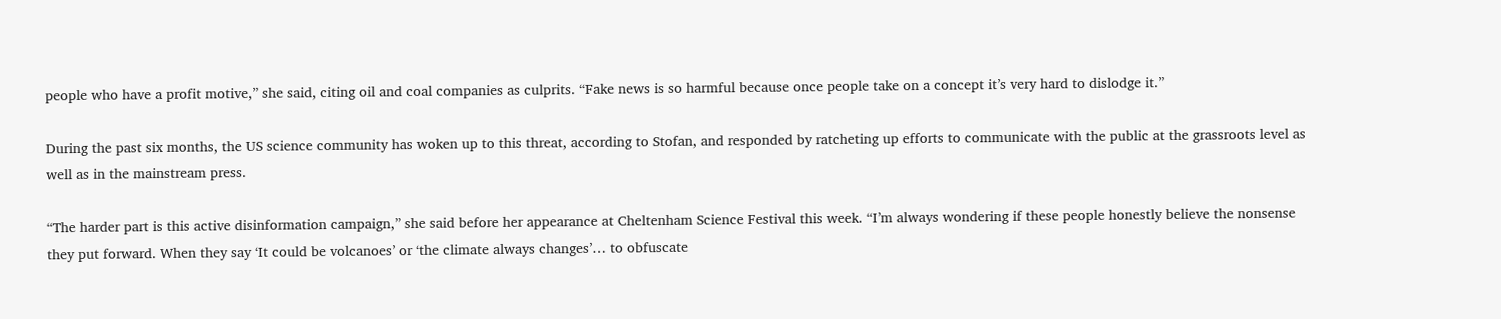people who have a profit motive,” she said, citing oil and coal companies as culprits. “Fake news is so harmful because once people take on a concept it’s very hard to dislodge it.”

During the past six months, the US science community has woken up to this threat, according to Stofan, and responded by ratcheting up efforts to communicate with the public at the grassroots level as well as in the mainstream press.

“The harder part is this active disinformation campaign,” she said before her appearance at Cheltenham Science Festival this week. “I’m always wondering if these people honestly believe the nonsense they put forward. When they say ‘It could be volcanoes’ or ‘the climate always changes’… to obfuscate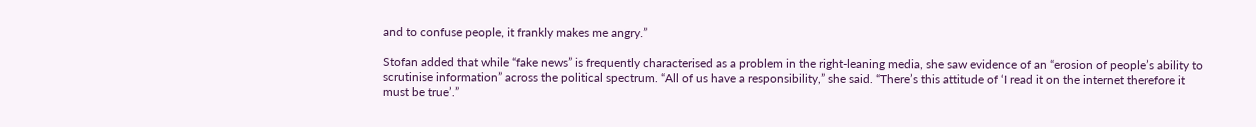and to confuse people, it frankly makes me angry.”

Stofan added that while “fake news” is frequently characterised as a problem in the right-leaning media, she saw evidence of an “erosion of people’s ability to scrutinise information” across the political spectrum. “All of us have a responsibility,” she said. “There’s this attitude of ‘I read it on the internet therefore it must be true’.”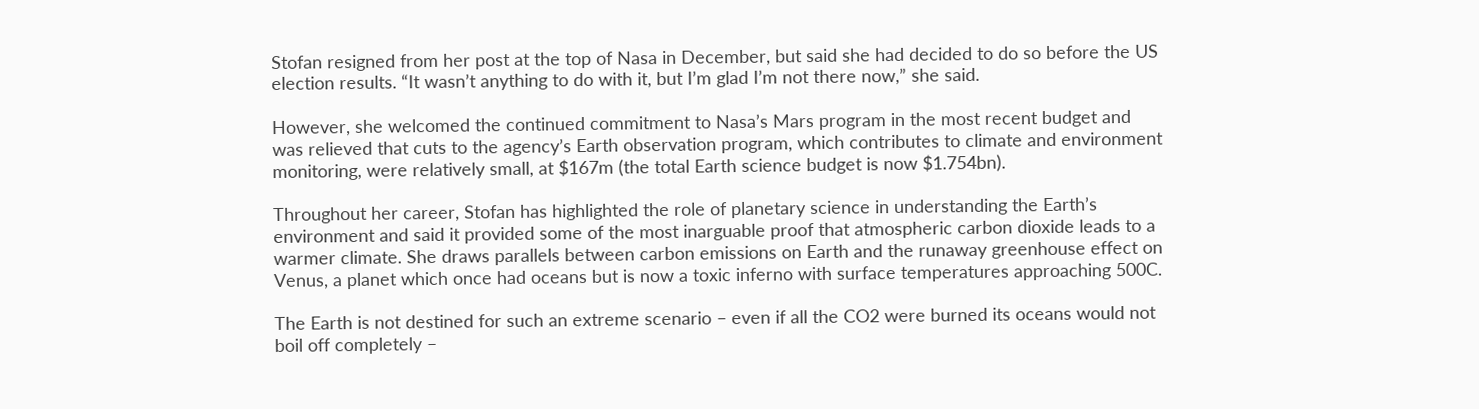Stofan resigned from her post at the top of Nasa in December, but said she had decided to do so before the US election results. “It wasn’t anything to do with it, but I’m glad I’m not there now,” she said.

However, she welcomed the continued commitment to Nasa’s Mars program in the most recent budget and was relieved that cuts to the agency’s Earth observation program, which contributes to climate and environment monitoring, were relatively small, at $167m (the total Earth science budget is now $1.754bn).

Throughout her career, Stofan has highlighted the role of planetary science in understanding the Earth’s environment and said it provided some of the most inarguable proof that atmospheric carbon dioxide leads to a warmer climate. She draws parallels between carbon emissions on Earth and the runaway greenhouse effect on Venus, a planet which once had oceans but is now a toxic inferno with surface temperatures approaching 500C.

The Earth is not destined for such an extreme scenario – even if all the CO2 were burned its oceans would not boil off completely –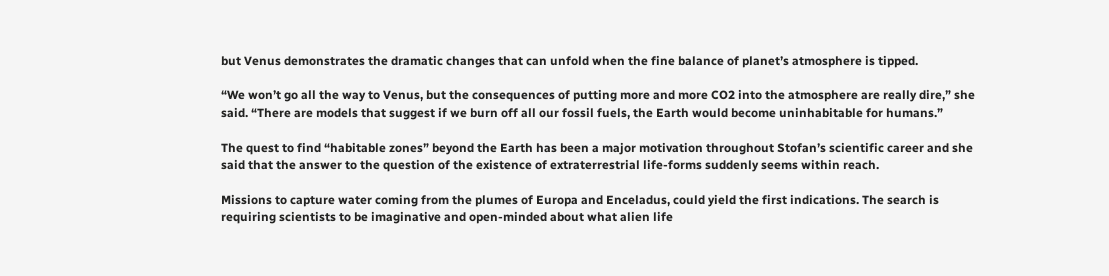but Venus demonstrates the dramatic changes that can unfold when the fine balance of planet’s atmosphere is tipped.

“We won’t go all the way to Venus, but the consequences of putting more and more CO2 into the atmosphere are really dire,” she said. “There are models that suggest if we burn off all our fossil fuels, the Earth would become uninhabitable for humans.”

The quest to find “habitable zones” beyond the Earth has been a major motivation throughout Stofan’s scientific career and she said that the answer to the question of the existence of extraterrestrial life-forms suddenly seems within reach.

Missions to capture water coming from the plumes of Europa and Enceladus, could yield the first indications. The search is requiring scientists to be imaginative and open-minded about what alien life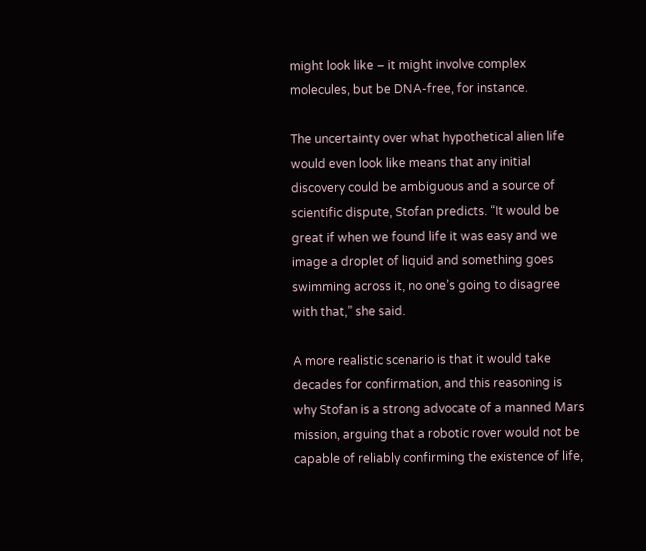might look like – it might involve complex molecules, but be DNA-free, for instance.

The uncertainty over what hypothetical alien life would even look like means that any initial discovery could be ambiguous and a source of scientific dispute, Stofan predicts. “It would be great if when we found life it was easy and we image a droplet of liquid and something goes swimming across it, no one’s going to disagree with that,” she said.

A more realistic scenario is that it would take decades for confirmation, and this reasoning is why Stofan is a strong advocate of a manned Mars mission, arguing that a robotic rover would not be capable of reliably confirming the existence of life,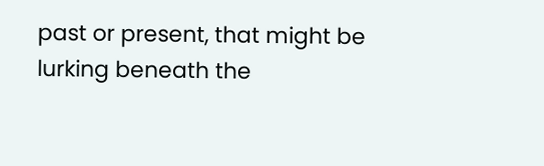past or present, that might be lurking beneath the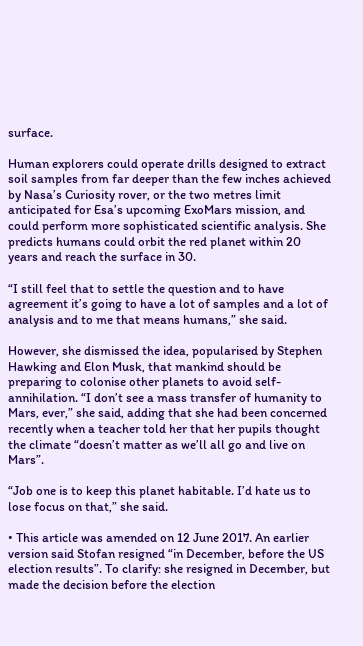surface.

Human explorers could operate drills designed to extract soil samples from far deeper than the few inches achieved by Nasa’s Curiosity rover, or the two metres limit anticipated for Esa’s upcoming ExoMars mission, and could perform more sophisticated scientific analysis. She predicts humans could orbit the red planet within 20 years and reach the surface in 30.

“I still feel that to settle the question and to have agreement it’s going to have a lot of samples and a lot of analysis and to me that means humans,” she said.

However, she dismissed the idea, popularised by Stephen Hawking and Elon Musk, that mankind should be preparing to colonise other planets to avoid self-annihilation. “I don’t see a mass transfer of humanity to Mars, ever,” she said, adding that she had been concerned recently when a teacher told her that her pupils thought the climate “doesn’t matter as we’ll all go and live on Mars”.

“Job one is to keep this planet habitable. I’d hate us to lose focus on that,” she said.

• This article was amended on 12 June 2017. An earlier version said Stofan resigned “in December, before the US election results”. To clarify: she resigned in December, but made the decision before the election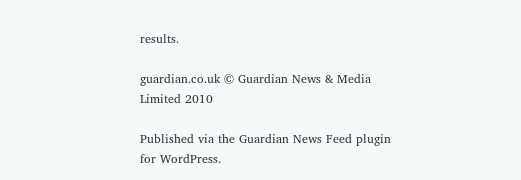results.

guardian.co.uk © Guardian News & Media Limited 2010

Published via the Guardian News Feed plugin for WordPress.